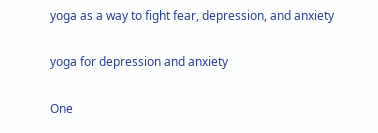yoga as a way to fight fear, depression, and anxiety

yoga for depression and anxiety

One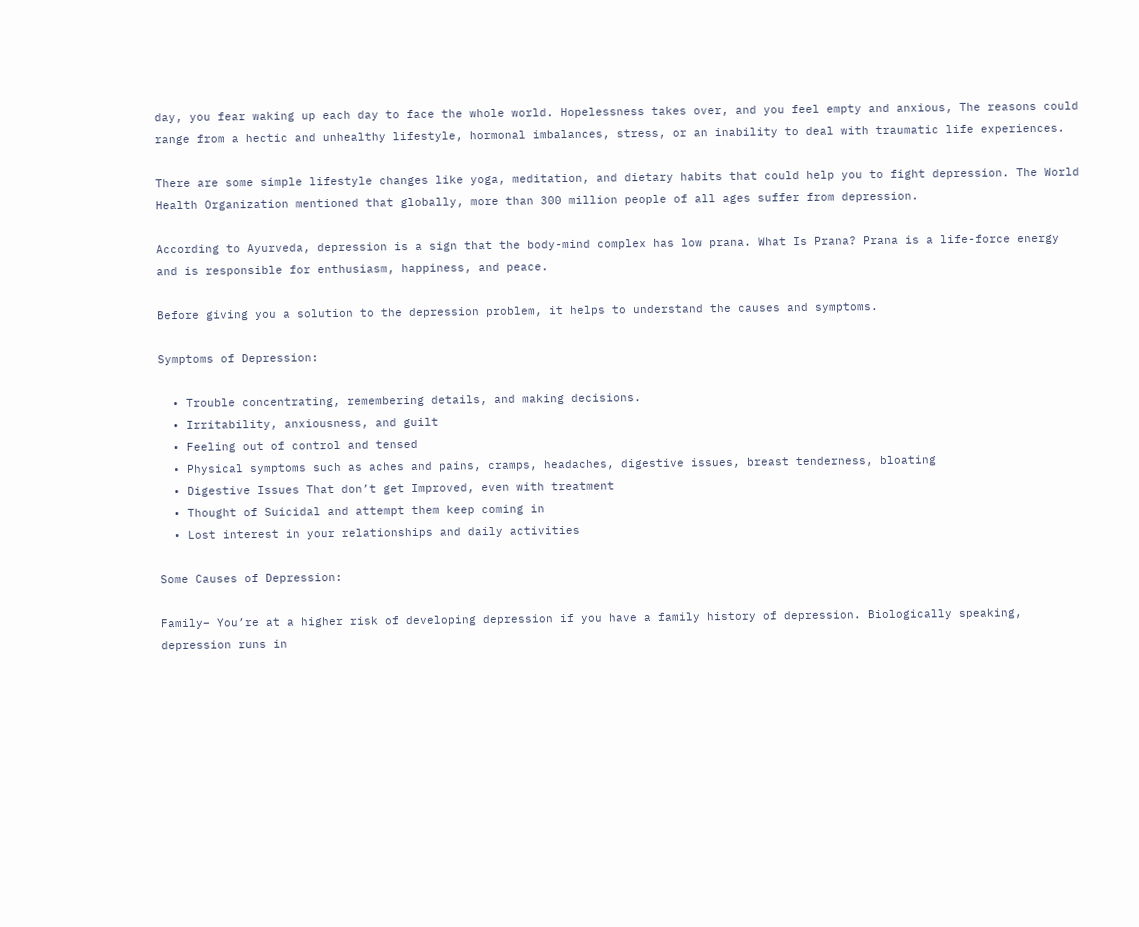day, you fear waking up each day to face the whole world. Hopelessness takes over, and you feel empty and anxious, The reasons could range from a hectic and unhealthy lifestyle, hormonal imbalances, stress, or an inability to deal with traumatic life experiences.

There are some simple lifestyle changes like yoga, meditation, and dietary habits that could help you to fight depression. The World Health Organization mentioned that globally, more than 300 million people of all ages suffer from depression.

According to Ayurveda, depression is a sign that the body-mind complex has low prana. What Is Prana? Prana is a life-force energy and is responsible for enthusiasm, happiness, and peace.

Before giving you a solution to the depression problem, it helps to understand the causes and symptoms.

Symptoms of Depression:

  • Trouble concentrating, remembering details, and making decisions.
  • Irritability, anxiousness, and guilt
  • Feeling out of control and tensed
  • Physical symptoms such as aches and pains, cramps, headaches, digestive issues, breast tenderness, bloating
  • Digestive Issues That don’t get Improved, even with treatment
  • Thought of Suicidal and attempt them keep coming in
  • Lost interest in your relationships and daily activities

Some Causes of Depression:

Family– You’re at a higher risk of developing depression if you have a family history of depression. Biologically speaking, depression runs in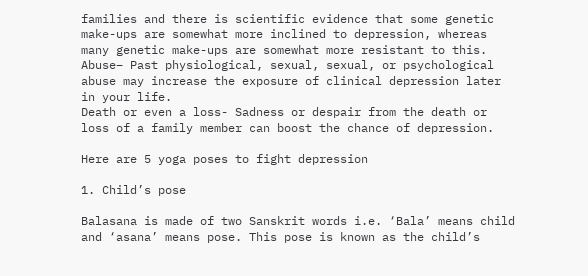families and there is scientific evidence that some genetic make-ups are somewhat more inclined to depression, whereas many genetic make-ups are somewhat more resistant to this.
Abuse– Past physiological, sexual, sexual, or psychological abuse may increase the exposure of clinical depression later in your life.
Death or even a loss- Sadness or despair from the death or loss of a family member can boost the chance of depression.

Here are 5 yoga poses to fight depression

1. Child’s pose

Balasana is made of two Sanskrit words i.e. ‘Bala’ means child and ‘asana’ means pose. This pose is known as the child’s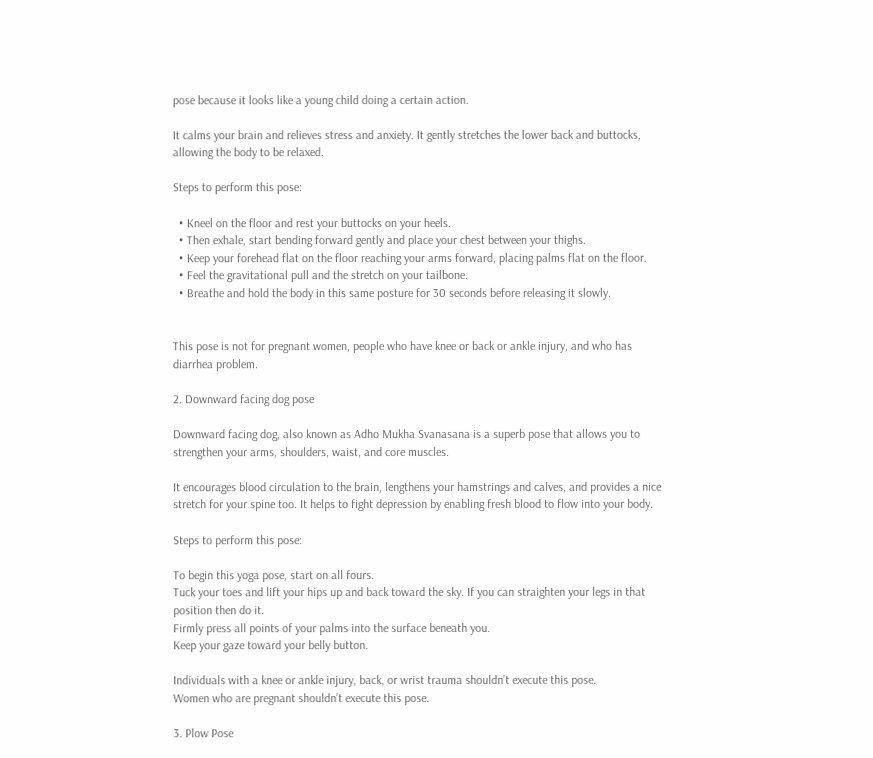pose because it looks like a young child doing a certain action.

It calms your brain and relieves stress and anxiety. It gently stretches the lower back and buttocks, allowing the body to be relaxed.

Steps to perform this pose:

  • Kneel on the floor and rest your buttocks on your heels.
  • Then exhale, start bending forward gently and place your chest between your thighs.
  • Keep your forehead flat on the floor reaching your arms forward, placing palms flat on the floor.
  • Feel the gravitational pull and the stretch on your tailbone.
  • Breathe and hold the body in this same posture for 30 seconds before releasing it slowly.


This pose is not for pregnant women, people who have knee or back or ankle injury, and who has diarrhea problem.

2. Downward facing dog pose

Downward facing dog, also known as Adho Mukha Svanasana is a superb pose that allows you to strengthen your arms, shoulders, waist, and core muscles.

It encourages blood circulation to the brain, lengthens your hamstrings and calves, and provides a nice stretch for your spine too. It helps to fight depression by enabling fresh blood to flow into your body.

Steps to perform this pose:

To begin this yoga pose, start on all fours.
Tuck your toes and lift your hips up and back toward the sky. If you can straighten your legs in that position then do it.
Firmly press all points of your palms into the surface beneath you.
Keep your gaze toward your belly button.

Individuals with a knee or ankle injury, back, or wrist trauma shouldn’t execute this pose.
Women who are pregnant shouldn’t execute this pose.

3. Plow Pose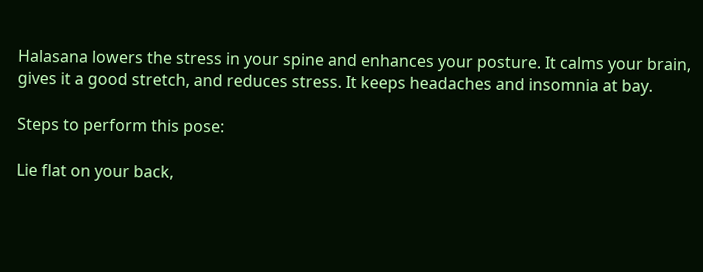Halasana lowers the stress in your spine and enhances your posture. It calms your brain, gives it a good stretch, and reduces stress. It keeps headaches and insomnia at bay.

Steps to perform this pose:

Lie flat on your back,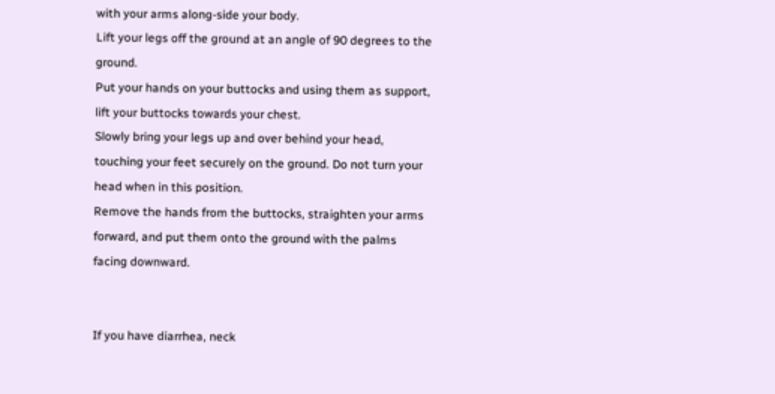with your arms along-side your body.
Lift your legs off the ground at an angle of 90 degrees to the ground.
Put your hands on your buttocks and using them as support, lift your buttocks towards your chest.
Slowly bring your legs up and over behind your head, touching your feet securely on the ground. Do not turn your head when in this position.
Remove the hands from the buttocks, straighten your arms forward, and put them onto the ground with the palms facing downward.


If you have diarrhea, neck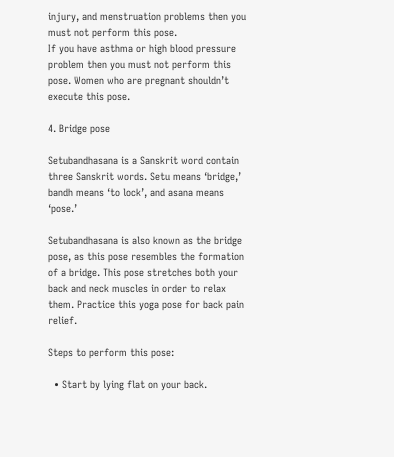injury, and menstruation problems then you must not perform this pose.
If you have asthma or high blood pressure problem then you must not perform this pose. Women who are pregnant shouldn’t execute this pose.

4. Bridge pose

Setubandhasana is a Sanskrit word contain three Sanskrit words. Setu means ‘bridge,’ bandh means ‘to lock’, and asana means ‘pose.’

Setubandhasana is also known as the bridge pose, as this pose resembles the formation of a bridge. This pose stretches both your back and neck muscles in order to relax them. Practice this yoga pose for back pain relief.

Steps to perform this pose:

  • Start by lying flat on your back.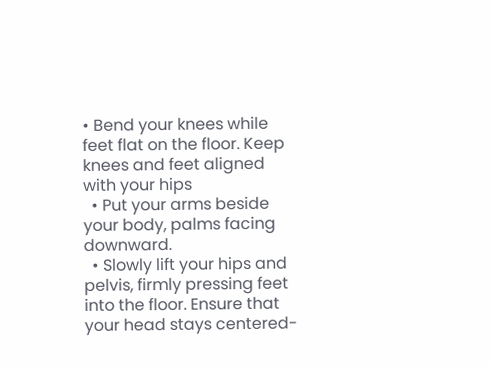• Bend your knees while feet flat on the floor. Keep knees and feet aligned with your hips
  • Put your arms beside your body, palms facing downward.
  • Slowly lift your hips and pelvis, firmly pressing feet into the floor. Ensure that your head stays centered-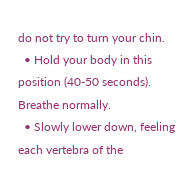do not try to turn your chin.
  • Hold your body in this position (40-50 seconds). Breathe normally.
  • Slowly lower down, feeling each vertebra of the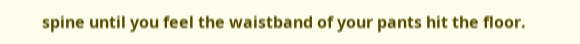spine until you feel the waistband of your pants hit the floor.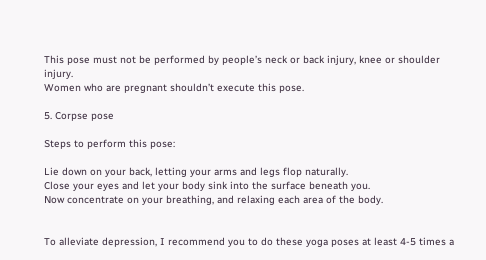This pose must not be performed by people’s neck or back injury, knee or shoulder injury.
Women who are pregnant shouldn’t execute this pose.

5. Corpse pose

Steps to perform this pose:

Lie down on your back, letting your arms and legs flop naturally.
Close your eyes and let your body sink into the surface beneath you.
Now concentrate on your breathing, and relaxing each area of the body.


To alleviate depression, I recommend you to do these yoga poses at least 4-5 times a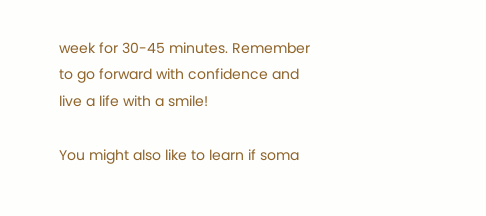week for 30-45 minutes. Remember to go forward with confidence and live a life with a smile!

You might also like to learn if soma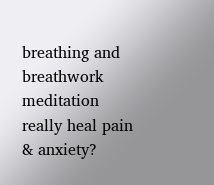breathing and breathwork meditation really heal pain & anxiety?